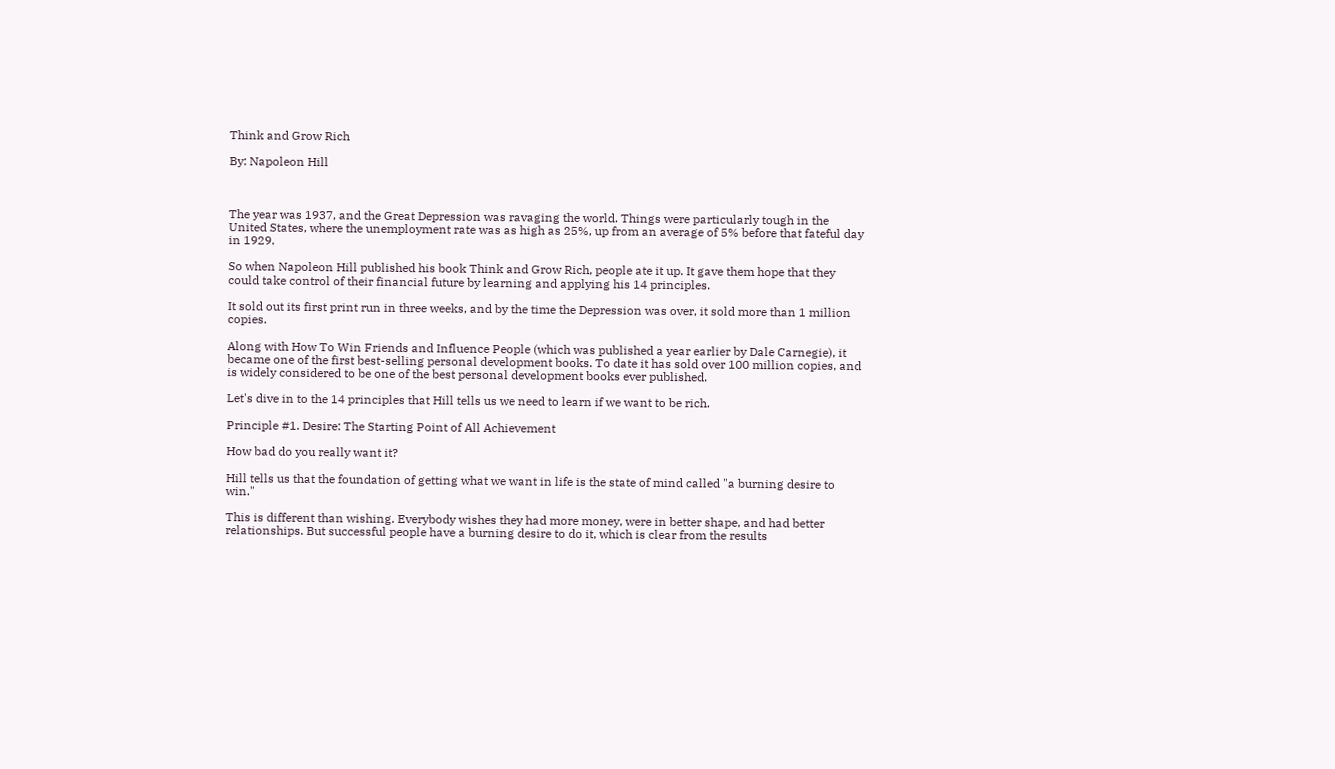Think and Grow Rich

By: Napoleon Hill



The year was 1937, and the Great Depression was ravaging the world. Things were particularly tough in the United States, where the unemployment rate was as high as 25%, up from an average of 5% before that fateful day in 1929.

So when Napoleon Hill published his book Think and Grow Rich, people ate it up. It gave them hope that they could take control of their financial future by learning and applying his 14 principles.

It sold out its first print run in three weeks, and by the time the Depression was over, it sold more than 1 million copies.

Along with How To Win Friends and Influence People (which was published a year earlier by Dale Carnegie), it became one of the first best-selling personal development books. To date it has sold over 100 million copies, and is widely considered to be one of the best personal development books ever published.

Let's dive in to the 14 principles that Hill tells us we need to learn if we want to be rich.

Principle #1. Desire: The Starting Point of All Achievement

How bad do you really want it?

Hill tells us that the foundation of getting what we want in life is the state of mind called "a burning desire to win."

This is different than wishing. Everybody wishes they had more money, were in better shape, and had better relationships. But successful people have a burning desire to do it, which is clear from the results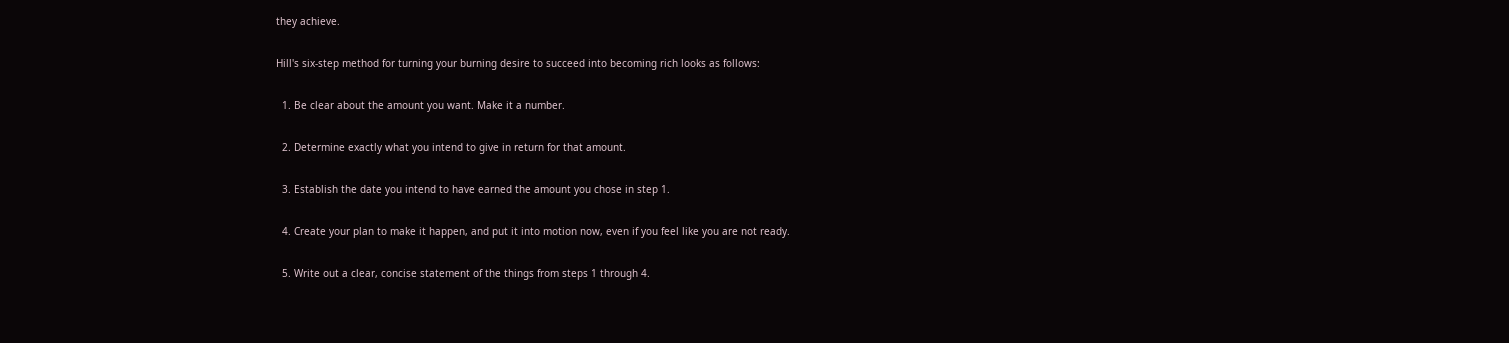they achieve.

Hill's six-step method for turning your burning desire to succeed into becoming rich looks as follows:

  1. Be clear about the amount you want. Make it a number.

  2. Determine exactly what you intend to give in return for that amount.

  3. Establish the date you intend to have earned the amount you chose in step 1.

  4. Create your plan to make it happen, and put it into motion now, even if you feel like you are not ready.

  5. Write out a clear, concise statement of the things from steps 1 through 4.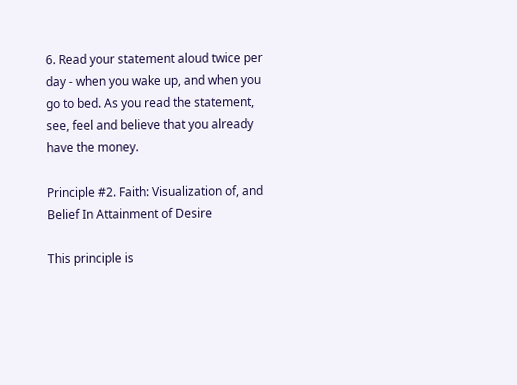6. Read your statement aloud twice per day - when you wake up, and when you go to bed. As you read the statement, see, feel and believe that you already have the money.

Principle #2. Faith: Visualization of, and
Belief In Attainment of Desire

This principle is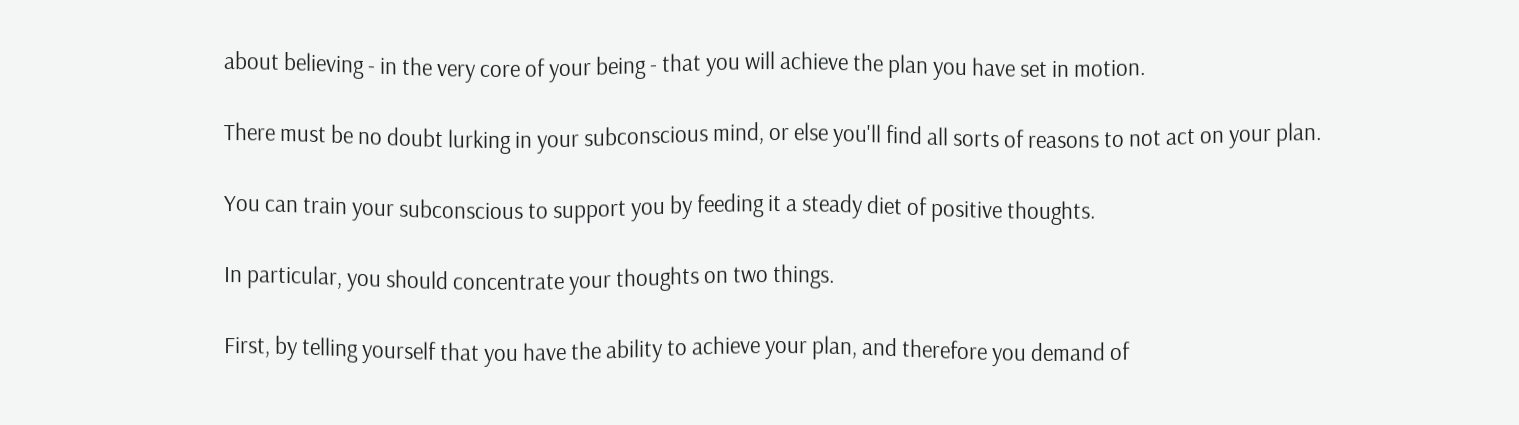about believing - in the very core of your being - that you will achieve the plan you have set in motion.

There must be no doubt lurking in your subconscious mind, or else you'll find all sorts of reasons to not act on your plan.

You can train your subconscious to support you by feeding it a steady diet of positive thoughts.

In particular, you should concentrate your thoughts on two things.

First, by telling yourself that you have the ability to achieve your plan, and therefore you demand of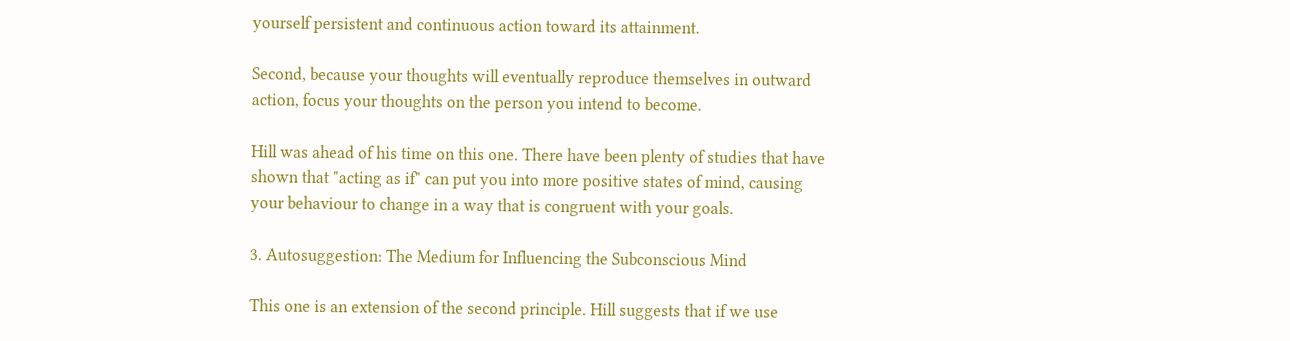yourself persistent and continuous action toward its attainment.

Second, because your thoughts will eventually reproduce themselves in outward action, focus your thoughts on the person you intend to become.

Hill was ahead of his time on this one. There have been plenty of studies that have shown that "acting as if" can put you into more positive states of mind, causing your behaviour to change in a way that is congruent with your goals.

3. Autosuggestion: The Medium for Influencing the Subconscious Mind

This one is an extension of the second principle. Hill suggests that if we use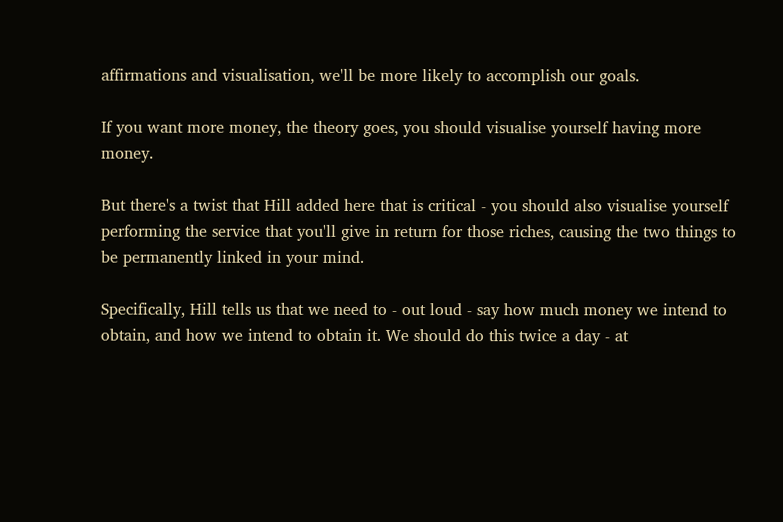affirmations and visualisation, we'll be more likely to accomplish our goals.

If you want more money, the theory goes, you should visualise yourself having more money.

But there's a twist that Hill added here that is critical - you should also visualise yourself performing the service that you'll give in return for those riches, causing the two things to be permanently linked in your mind.

Specifically, Hill tells us that we need to - out loud - say how much money we intend to obtain, and how we intend to obtain it. We should do this twice a day - at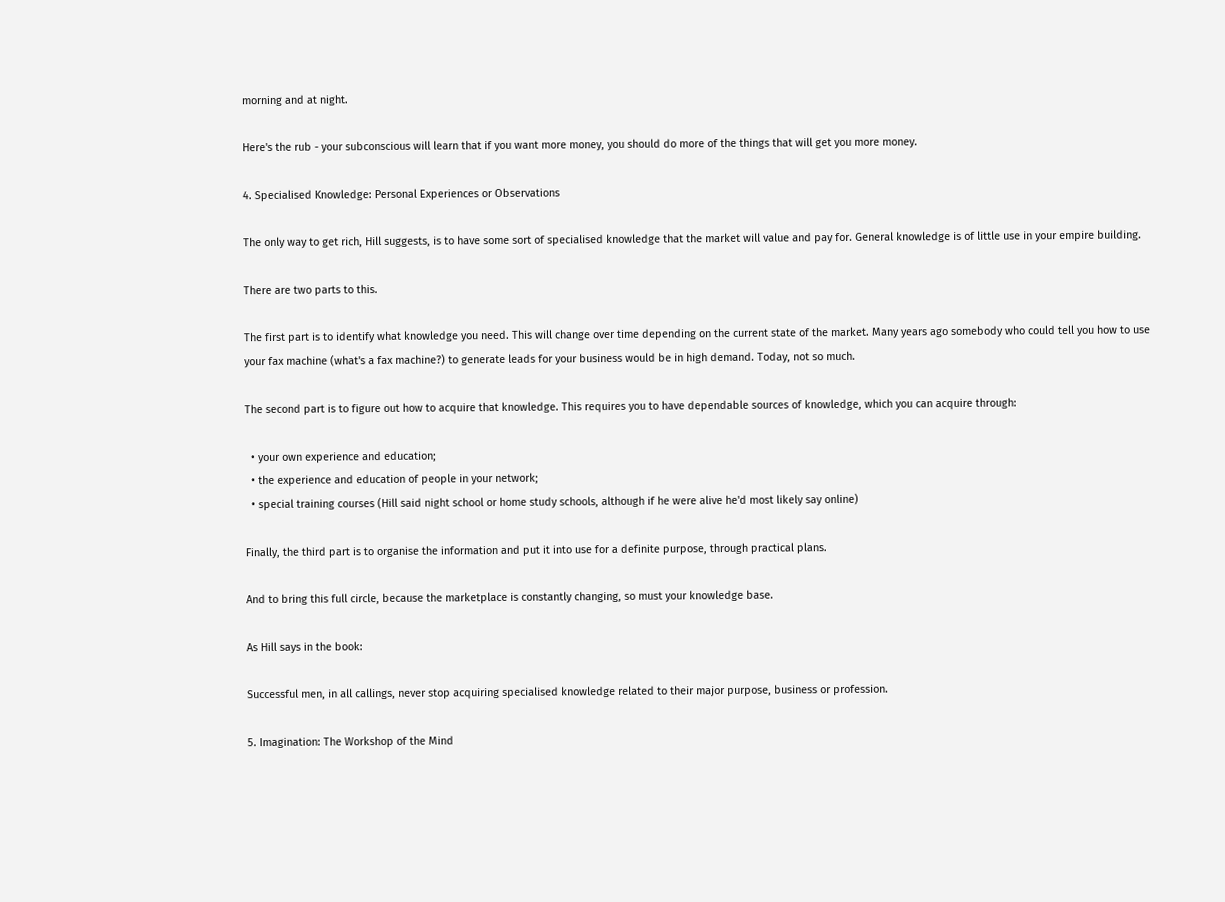morning and at night.

Here's the rub - your subconscious will learn that if you want more money, you should do more of the things that will get you more money.

4. Specialised Knowledge: Personal Experiences or Observations

The only way to get rich, Hill suggests, is to have some sort of specialised knowledge that the market will value and pay for. General knowledge is of little use in your empire building.

There are two parts to this.

The first part is to identify what knowledge you need. This will change over time depending on the current state of the market. Many years ago somebody who could tell you how to use your fax machine (what's a fax machine?) to generate leads for your business would be in high demand. Today, not so much.

The second part is to figure out how to acquire that knowledge. This requires you to have dependable sources of knowledge, which you can acquire through:

  • your own experience and education;
  • the experience and education of people in your network;
  • special training courses (Hill said night school or home study schools, although if he were alive he'd most likely say online)

Finally, the third part is to organise the information and put it into use for a definite purpose, through practical plans.

And to bring this full circle, because the marketplace is constantly changing, so must your knowledge base.

As Hill says in the book:

Successful men, in all callings, never stop acquiring specialised knowledge related to their major purpose, business or profession.

5. Imagination: The Workshop of the Mind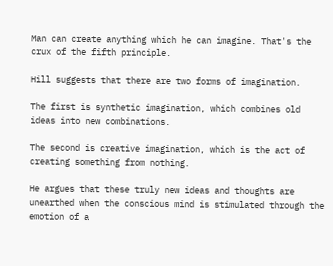Man can create anything which he can imagine. That's the crux of the fifth principle.

Hill suggests that there are two forms of imagination.

The first is synthetic imagination, which combines old ideas into new combinations.

The second is creative imagination, which is the act of creating something from nothing.

He argues that these truly new ideas and thoughts are unearthed when the conscious mind is stimulated through the emotion of a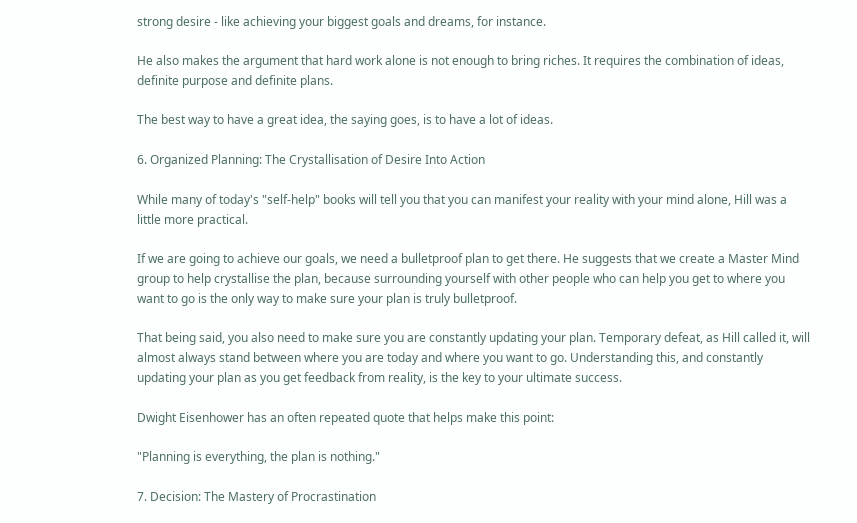strong desire - like achieving your biggest goals and dreams, for instance.

He also makes the argument that hard work alone is not enough to bring riches. It requires the combination of ideas, definite purpose and definite plans.

The best way to have a great idea, the saying goes, is to have a lot of ideas.

6. Organized Planning: The Crystallisation of Desire Into Action

While many of today's "self-help" books will tell you that you can manifest your reality with your mind alone, Hill was a little more practical.

If we are going to achieve our goals, we need a bulletproof plan to get there. He suggests that we create a Master Mind group to help crystallise the plan, because surrounding yourself with other people who can help you get to where you want to go is the only way to make sure your plan is truly bulletproof.

That being said, you also need to make sure you are constantly updating your plan. Temporary defeat, as Hill called it, will almost always stand between where you are today and where you want to go. Understanding this, and constantly updating your plan as you get feedback from reality, is the key to your ultimate success.

Dwight Eisenhower has an often repeated quote that helps make this point:

"Planning is everything, the plan is nothing."

7. Decision: The Mastery of Procrastination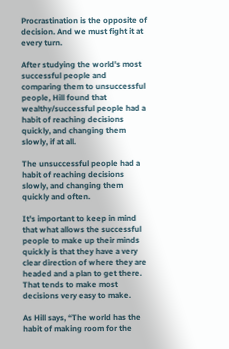Procrastination is the opposite of decision. And we must fight it at every turn.

After studying the world's most successful people and comparing them to unsuccessful people, Hill found that wealthy/successful people had a habit of reaching decisions quickly, and changing them slowly, if at all.

The unsuccessful people had a habit of reaching decisions slowly, and changing them quickly and often.

It's important to keep in mind that what allows the successful people to make up their minds quickly is that they have a very clear direction of where they are headed and a plan to get there. That tends to make most decisions very easy to make.

As Hill says, “The world has the habit of making room for the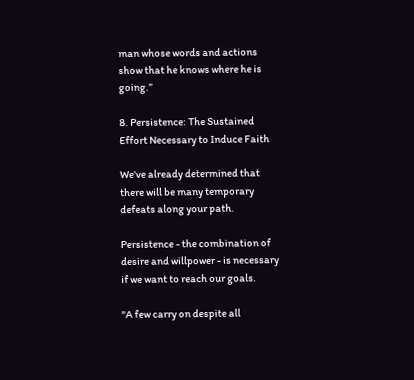man whose words and actions show that he knows where he is going.”

8. Persistence: The Sustained Effort Necessary to Induce Faith

We've already determined that there will be many temporary defeats along your path.

Persistence - the combination of desire and willpower - is necessary if we want to reach our goals.

"A few carry on despite all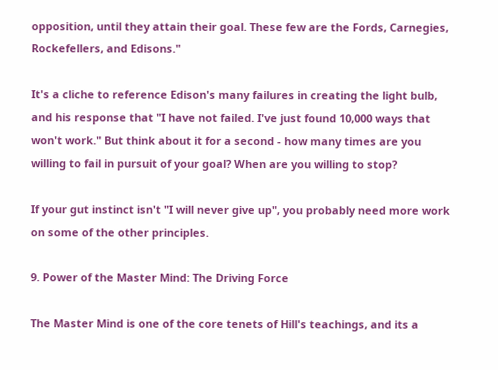opposition, until they attain their goal. These few are the Fords, Carnegies, Rockefellers, and Edisons."

It's a cliche to reference Edison's many failures in creating the light bulb, and his response that "I have not failed. I've just found 10,000 ways that won't work." But think about it for a second - how many times are you willing to fail in pursuit of your goal? When are you willing to stop?

If your gut instinct isn't "I will never give up", you probably need more work on some of the other principles.

9. Power of the Master Mind: The Driving Force

The Master Mind is one of the core tenets of Hill's teachings, and its a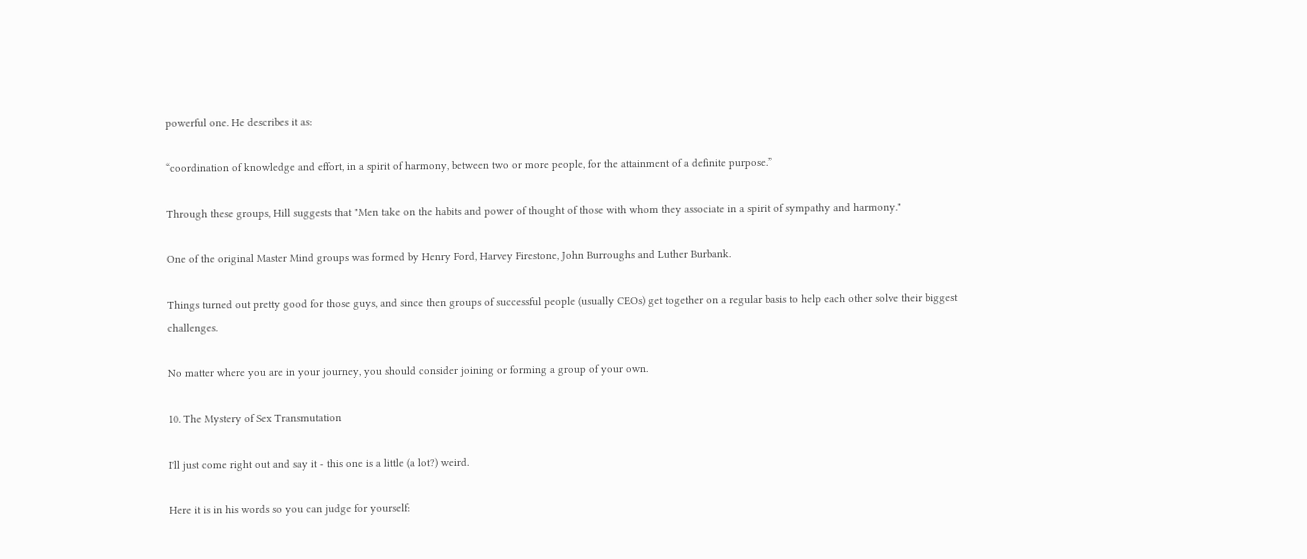powerful one. He describes it as:

“coordination of knowledge and effort, in a spirit of harmony, between two or more people, for the attainment of a definite purpose.”

Through these groups, Hill suggests that "Men take on the habits and power of thought of those with whom they associate in a spirit of sympathy and harmony."

One of the original Master Mind groups was formed by Henry Ford, Harvey Firestone, John Burroughs and Luther Burbank.

Things turned out pretty good for those guys, and since then groups of successful people (usually CEOs) get together on a regular basis to help each other solve their biggest challenges.

No matter where you are in your journey, you should consider joining or forming a group of your own.

10. The Mystery of Sex Transmutation

I'll just come right out and say it - this one is a little (a lot?) weird.

Here it is in his words so you can judge for yourself: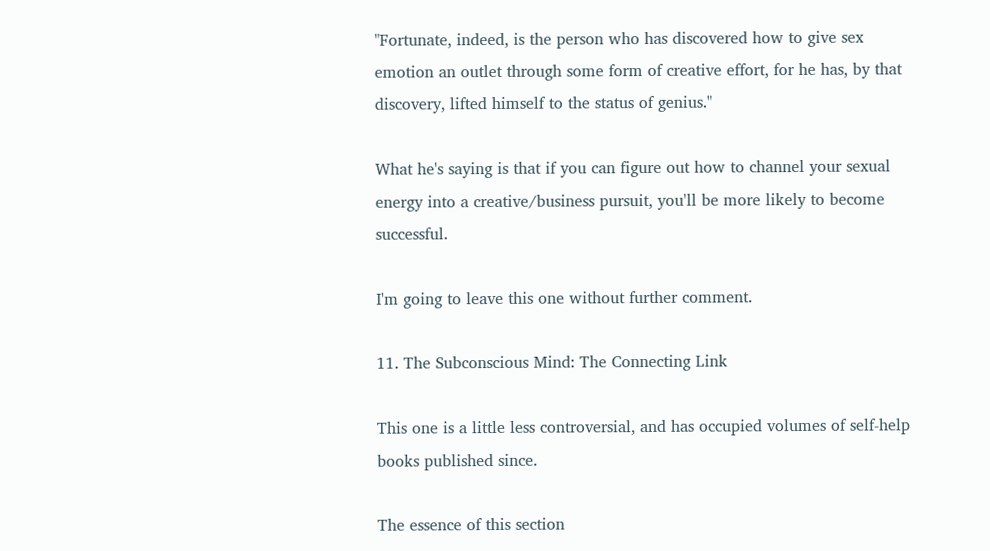"Fortunate, indeed, is the person who has discovered how to give sex emotion an outlet through some form of creative effort, for he has, by that discovery, lifted himself to the status of genius."

What he's saying is that if you can figure out how to channel your sexual energy into a creative/business pursuit, you'll be more likely to become successful.

I'm going to leave this one without further comment.

11. The Subconscious Mind: The Connecting Link

This one is a little less controversial, and has occupied volumes of self-help books published since.

The essence of this section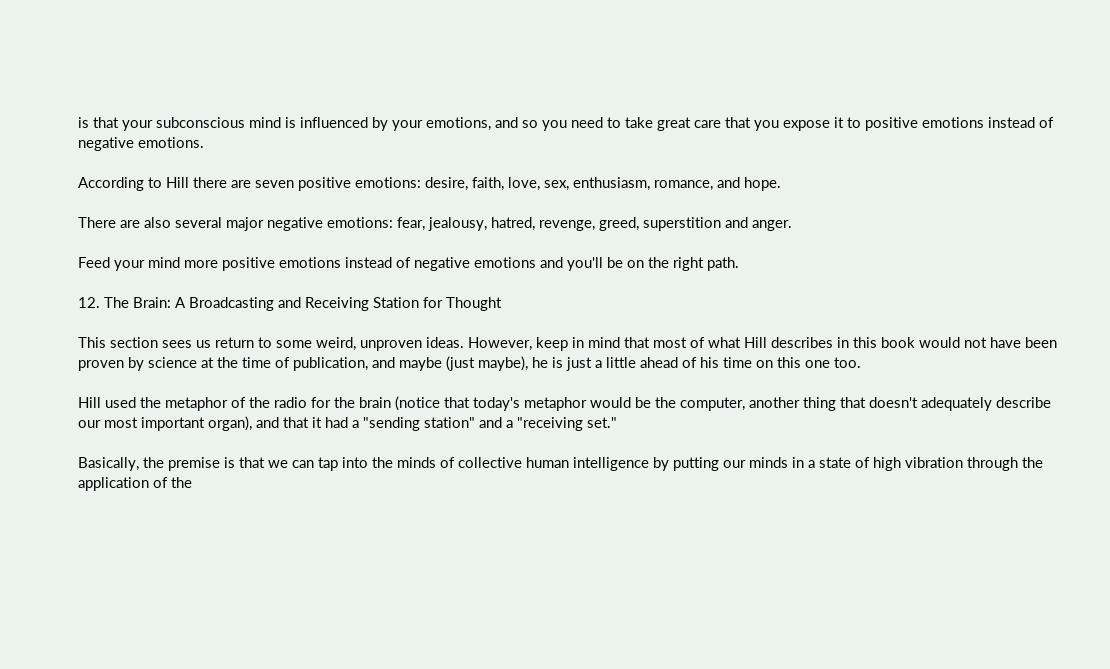is that your subconscious mind is influenced by your emotions, and so you need to take great care that you expose it to positive emotions instead of negative emotions.

According to Hill there are seven positive emotions: desire, faith, love, sex, enthusiasm, romance, and hope.

There are also several major negative emotions: fear, jealousy, hatred, revenge, greed, superstition and anger.

Feed your mind more positive emotions instead of negative emotions and you'll be on the right path.

12. The Brain: A Broadcasting and Receiving Station for Thought

This section sees us return to some weird, unproven ideas. However, keep in mind that most of what Hill describes in this book would not have been proven by science at the time of publication, and maybe (just maybe), he is just a little ahead of his time on this one too.

Hill used the metaphor of the radio for the brain (notice that today's metaphor would be the computer, another thing that doesn't adequately describe our most important organ), and that it had a "sending station" and a "receiving set."

Basically, the premise is that we can tap into the minds of collective human intelligence by putting our minds in a state of high vibration through the application of the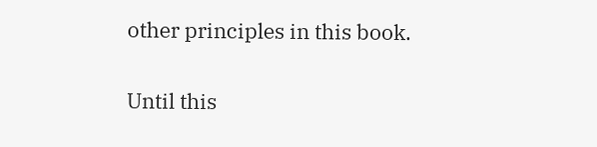other principles in this book.

Until this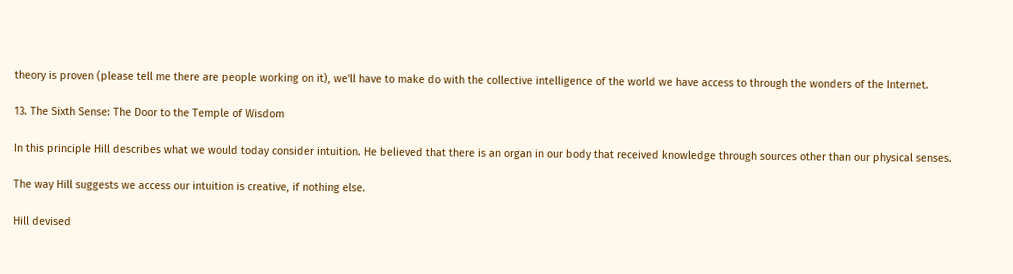theory is proven (please tell me there are people working on it), we'll have to make do with the collective intelligence of the world we have access to through the wonders of the Internet.

13. The Sixth Sense: The Door to the Temple of Wisdom

In this principle Hill describes what we would today consider intuition. He believed that there is an organ in our body that received knowledge through sources other than our physical senses.

The way Hill suggests we access our intuition is creative, if nothing else.

Hill devised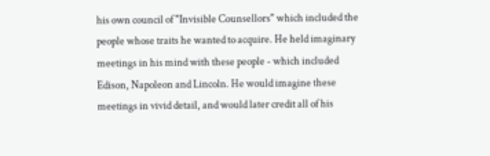his own council of "Invisible Counsellors" which included the people whose traits he wanted to acquire. He held imaginary meetings in his mind with these people - which included Edison, Napoleon and Lincoln. He would imagine these meetings in vivid detail, and would later credit all of his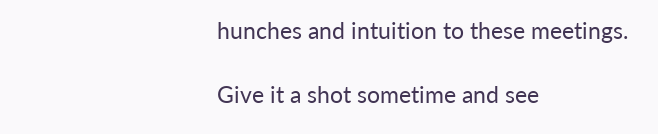hunches and intuition to these meetings.

Give it a shot sometime and see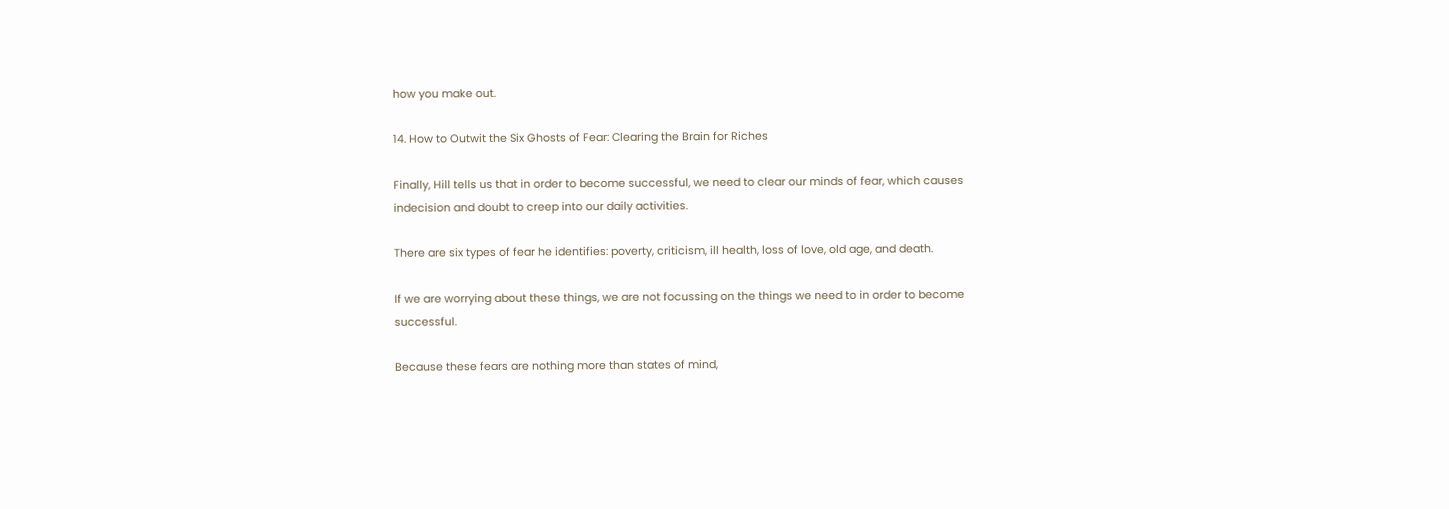how you make out.

14. How to Outwit the Six Ghosts of Fear: Clearing the Brain for Riches

Finally, Hill tells us that in order to become successful, we need to clear our minds of fear, which causes indecision and doubt to creep into our daily activities.

There are six types of fear he identifies: poverty, criticism, ill health, loss of love, old age, and death.

If we are worrying about these things, we are not focussing on the things we need to in order to become successful.

Because these fears are nothing more than states of mind,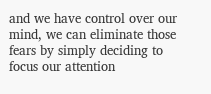and we have control over our mind, we can eliminate those fears by simply deciding to focus our attention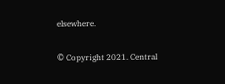elsewhere.

© Copyright 2021. Central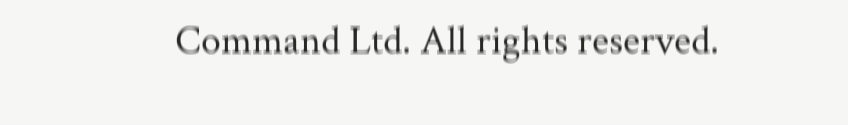Command Ltd. All rights reserved.